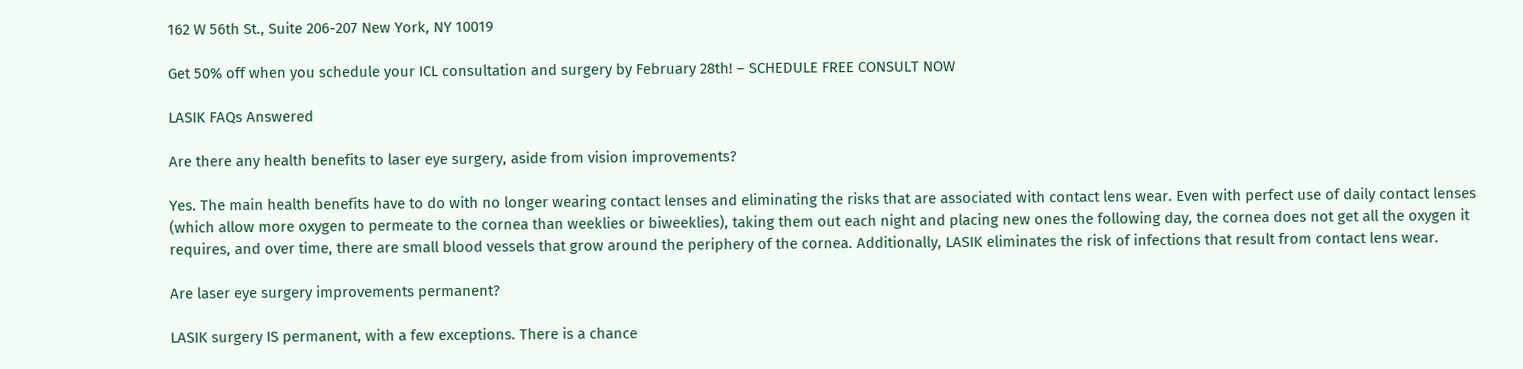162 W 56th St., Suite 206-207 New York, NY 10019

Get 50% off when you schedule your ICL consultation and surgery by February 28th! – SCHEDULE FREE CONSULT NOW

LASIK FAQs Answered

Are there any health benefits to laser eye surgery, aside from vision improvements?

Yes. The main health benefits have to do with no longer wearing contact lenses and eliminating the risks that are associated with contact lens wear. Even with perfect use of daily contact lenses (which allow more oxygen to permeate to the cornea than weeklies or biweeklies), taking them out each night and placing new ones the following day, the cornea does not get all the oxygen it requires, and over time, there are small blood vessels that grow around the periphery of the cornea. Additionally, LASIK eliminates the risk of infections that result from contact lens wear.

Are laser eye surgery improvements permanent?

LASIK surgery IS permanent, with a few exceptions. There is a chance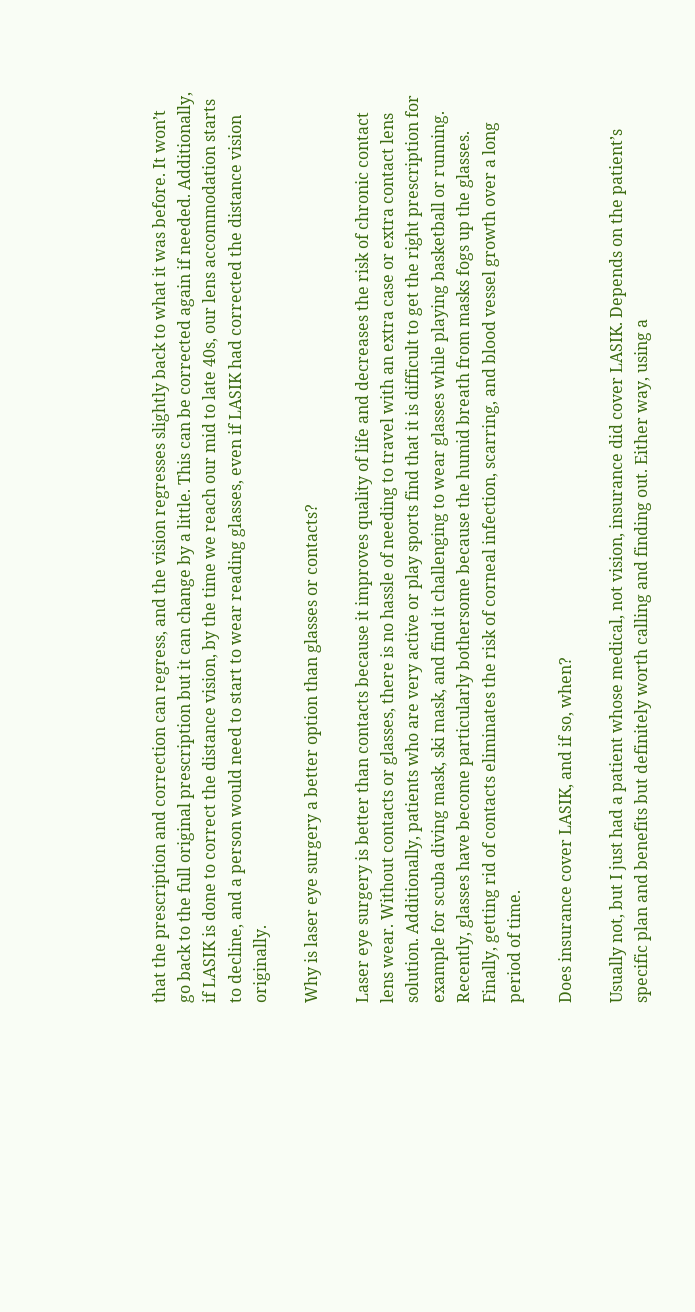that the prescription and correction can regress, and the vision regresses slightly back to what it was before. It won’t go back to the full original prescription but it can change by a little. This can be corrected again if needed. Additionally, if LASIK is done to correct the distance vision, by the time we reach our mid to late 40s, our lens accommodation starts to decline, and a person would need to start to wear reading glasses, even if LASIK had corrected the distance vision originally.

Why is laser eye surgery a better option than glasses or contacts?

Laser eye surgery is better than contacts because it improves quality of life and decreases the risk of chronic contact lens wear. Without contacts or glasses, there is no hassle of needing to travel with an extra case or extra contact lens solution. Additionally, patients who are very active or play sports find that it is difficult to get the right prescription for example for scuba diving mask, ski mask, and find it challenging to wear glasses while playing basketball or running. Recently, glasses have become particularly bothersome because the humid breath from masks fogs up the glasses. Finally, getting rid of contacts eliminates the risk of corneal infection, scarring, and blood vessel growth over a long period of time.

Does insurance cover LASIK, and if so, when?

Usually not, but I just had a patient whose medical, not vision, insurance did cover LASIK. Depends on the patient’s specific plan and benefits but definitely worth calling and finding out. Either way, using a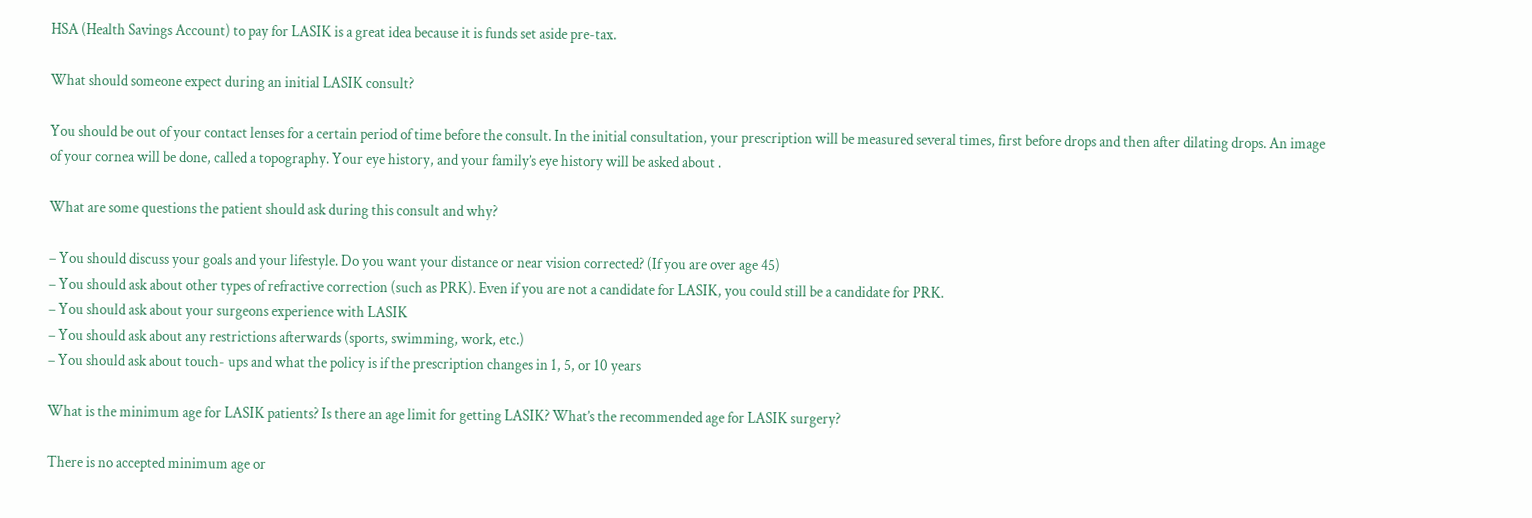HSA (Health Savings Account) to pay for LASIK is a great idea because it is funds set aside pre-tax.

What should someone expect during an initial LASIK consult?

You should be out of your contact lenses for a certain period of time before the consult. In the initial consultation, your prescription will be measured several times, first before drops and then after dilating drops. An image of your cornea will be done, called a topography. Your eye history, and your family’s eye history will be asked about .

What are some questions the patient should ask during this consult and why?

– You should discuss your goals and your lifestyle. Do you want your distance or near vision corrected? (If you are over age 45)
– You should ask about other types of refractive correction (such as PRK). Even if you are not a candidate for LASIK, you could still be a candidate for PRK.
– You should ask about your surgeons experience with LASIK
– You should ask about any restrictions afterwards (sports, swimming, work, etc.)
– You should ask about touch- ups and what the policy is if the prescription changes in 1, 5, or 10 years

What is the minimum age for LASIK patients? Is there an age limit for getting LASIK? What’s the recommended age for LASIK surgery?

There is no accepted minimum age or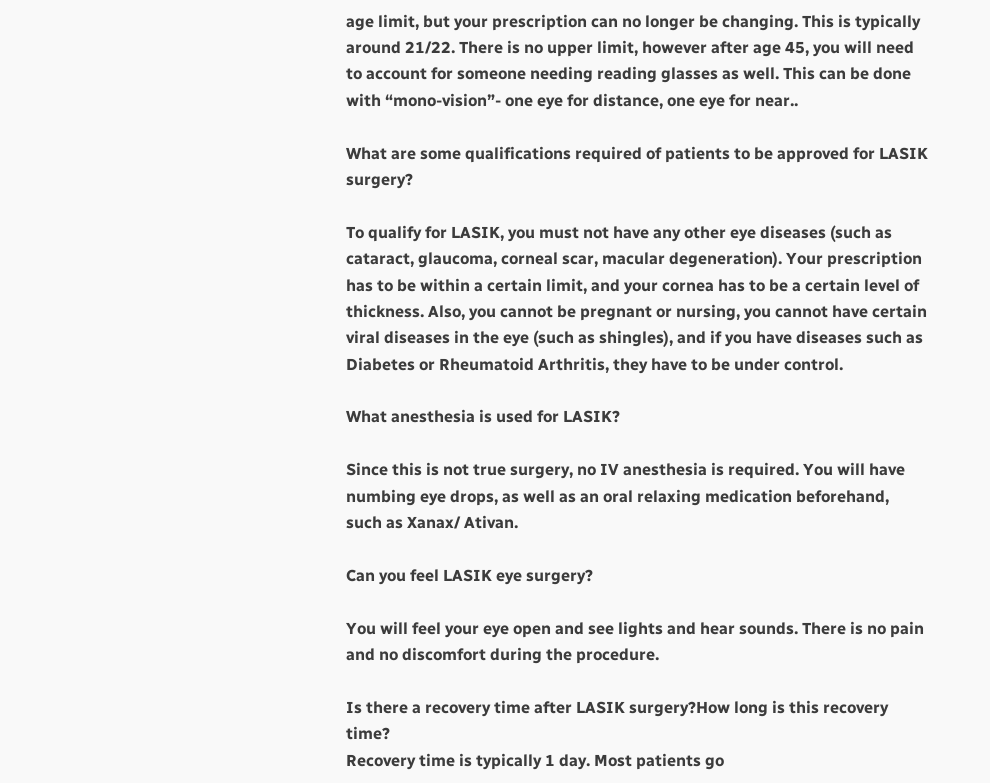age limit, but your prescription can no longer be changing. This is typically around 21/22. There is no upper limit, however after age 45, you will need to account for someone needing reading glasses as well. This can be done with “mono-vision”- one eye for distance, one eye for near..

What are some qualifications required of patients to be approved for LASIK surgery?

To qualify for LASIK, you must not have any other eye diseases (such as cataract, glaucoma, corneal scar, macular degeneration). Your prescription has to be within a certain limit, and your cornea has to be a certain level of thickness. Also, you cannot be pregnant or nursing, you cannot have certain viral diseases in the eye (such as shingles), and if you have diseases such as Diabetes or Rheumatoid Arthritis, they have to be under control.

What anesthesia is used for LASIK?

Since this is not true surgery, no IV anesthesia is required. You will have numbing eye drops, as well as an oral relaxing medication beforehand, such as Xanax/ Ativan.

Can you feel LASIK eye surgery?

You will feel your eye open and see lights and hear sounds. There is no pain and no discomfort during the procedure.

Is there a recovery time after LASIK surgery?How long is this recovery time?
Recovery time is typically 1 day. Most patients go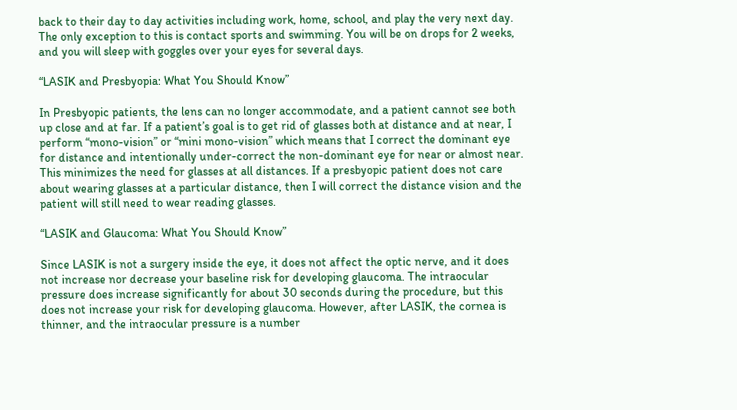back to their day to day activities including work, home, school, and play the very next day. The only exception to this is contact sports and swimming. You will be on drops for 2 weeks, and you will sleep with goggles over your eyes for several days.

“LASIK and Presbyopia: What You Should Know”

In Presbyopic patients, the lens can no longer accommodate, and a patient cannot see both up close and at far. If a patient’s goal is to get rid of glasses both at distance and at near, I perform “mono-vision” or “mini mono-vision” which means that I correct the dominant eye for distance and intentionally under-correct the non-dominant eye for near or almost near. This minimizes the need for glasses at all distances. If a presbyopic patient does not care about wearing glasses at a particular distance, then I will correct the distance vision and the patient will still need to wear reading glasses.

“LASIK and Glaucoma: What You Should Know”

Since LASIK is not a surgery inside the eye, it does not affect the optic nerve, and it does not increase nor decrease your baseline risk for developing glaucoma. The intraocular pressure does increase significantly for about 30 seconds during the procedure, but this does not increase your risk for developing glaucoma. However, after LASIK, the cornea is thinner, and the intraocular pressure is a number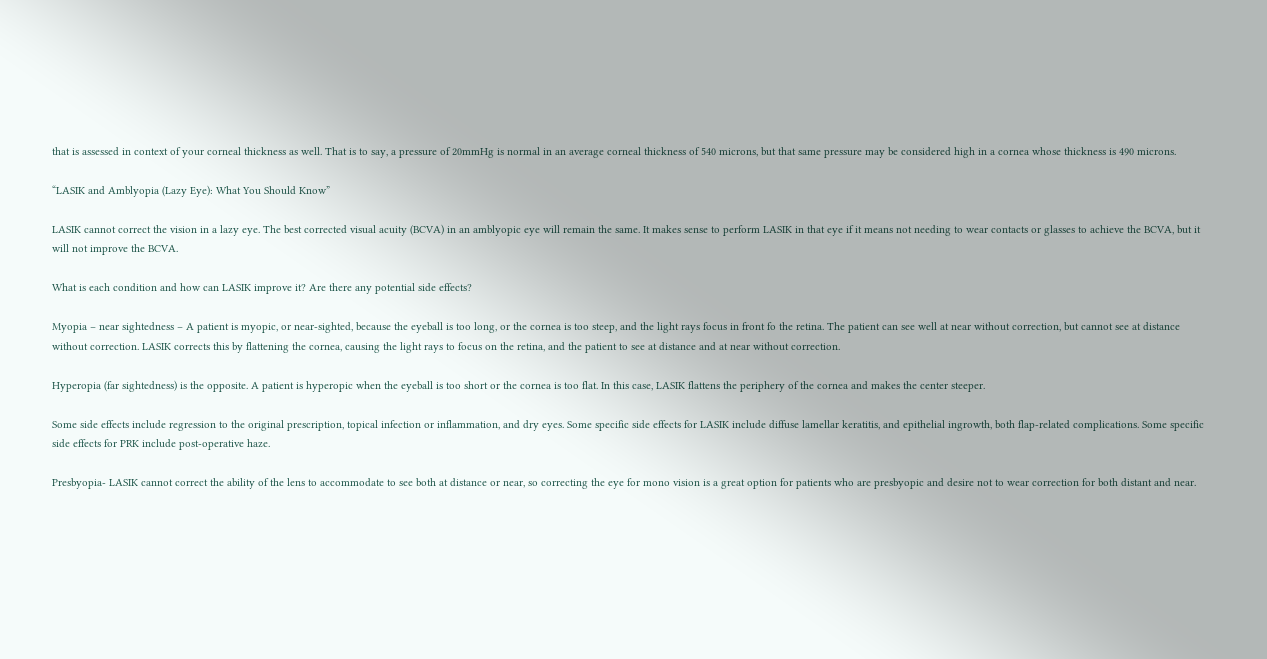that is assessed in context of your corneal thickness as well. That is to say, a pressure of 20mmHg is normal in an average corneal thickness of 540 microns, but that same pressure may be considered high in a cornea whose thickness is 490 microns.

“LASIK and Amblyopia (Lazy Eye): What You Should Know”

LASIK cannot correct the vision in a lazy eye. The best corrected visual acuity (BCVA) in an amblyopic eye will remain the same. It makes sense to perform LASIK in that eye if it means not needing to wear contacts or glasses to achieve the BCVA, but it will not improve the BCVA.

What is each condition and how can LASIK improve it? Are there any potential side effects?

Myopia – near sightedness – A patient is myopic, or near-sighted, because the eyeball is too long, or the cornea is too steep, and the light rays focus in front fo the retina. The patient can see well at near without correction, but cannot see at distance without correction. LASIK corrects this by flattening the cornea, causing the light rays to focus on the retina, and the patient to see at distance and at near without correction.

Hyperopia (far sightedness) is the opposite. A patient is hyperopic when the eyeball is too short or the cornea is too flat. In this case, LASIK flattens the periphery of the cornea and makes the center steeper.

Some side effects include regression to the original prescription, topical infection or inflammation, and dry eyes. Some specific side effects for LASIK include diffuse lamellar keratitis, and epithelial ingrowth, both flap-related complications. Some specific side effects for PRK include post-operative haze.

Presbyopia- LASIK cannot correct the ability of the lens to accommodate to see both at distance or near, so correcting the eye for mono vision is a great option for patients who are presbyopic and desire not to wear correction for both distant and near.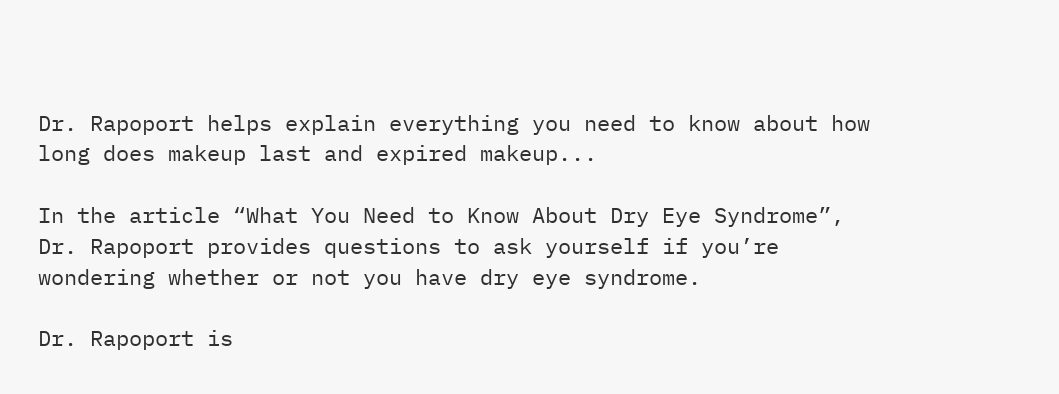Dr. Rapoport helps explain everything you need to know about how long does makeup last and expired makeup...

In the article “What You Need to Know About Dry Eye Syndrome”, Dr. Rapoport provides questions to ask yourself if you’re wondering whether or not you have dry eye syndrome.

Dr. Rapoport is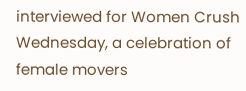interviewed for Women Crush Wednesday, a celebration of female movers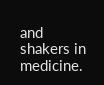and shakers in medicine.